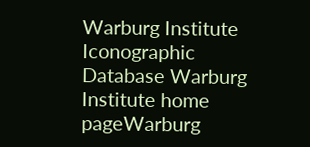Warburg Institute Iconographic Database Warburg Institute home pageWarburg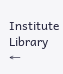Institute Library
←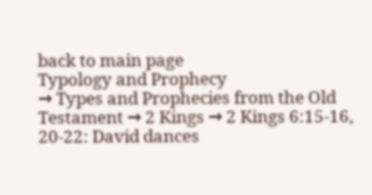back to main page
Typology and Prophecy
→ Types and Prophecies from the Old Testament → 2 Kings → 2 Kings 6:15-16, 20-22: David dances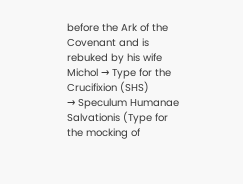before the Ark of the Covenant and is rebuked by his wife Michol → Type for the Crucifixion (SHS)
→ Speculum Humanae Salvationis (Type for the mocking of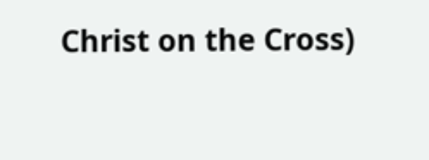Christ on the Cross)